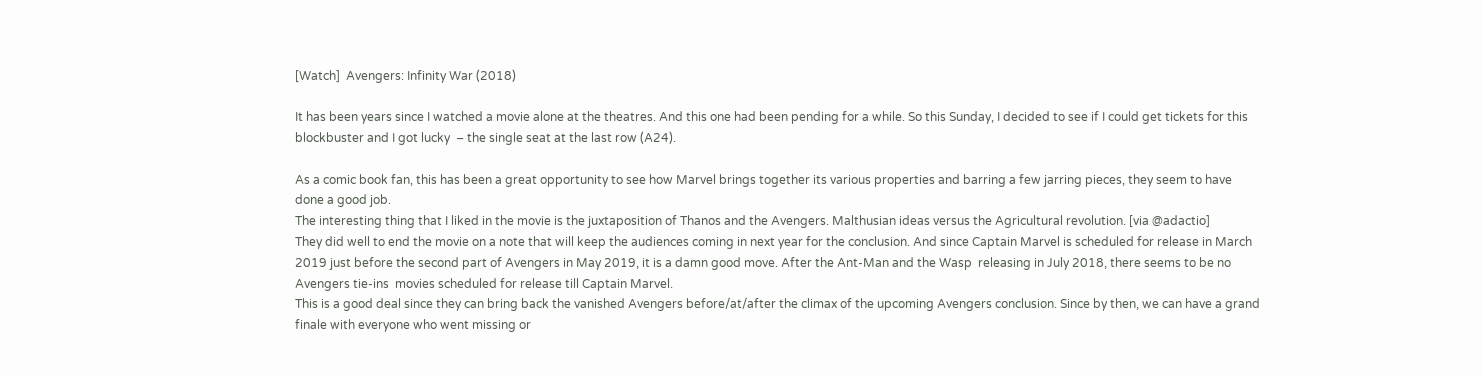[Watch]  Avengers: Infinity War (2018)

It has been years since I watched a movie alone at the theatres. And this one had been pending for a while. So this Sunday, I decided to see if I could get tickets for this blockbuster and I got lucky  – the single seat at the last row (A24).

As a comic book fan, this has been a great opportunity to see how Marvel brings together its various properties and barring a few jarring pieces, they seem to have done a good job.
The interesting thing that I liked in the movie is the juxtaposition of Thanos and the Avengers. Malthusian ideas versus the Agricultural revolution. [via @adactio]
They did well to end the movie on a note that will keep the audiences coming in next year for the conclusion. And since Captain Marvel is scheduled for release in March 2019 just before the second part of Avengers in May 2019, it is a damn good move. After the Ant-Man and the Wasp  releasing in July 2018, there seems to be no Avengers tie-ins  movies scheduled for release till Captain Marvel.
This is a good deal since they can bring back the vanished Avengers before/at/after the climax of the upcoming Avengers conclusion. Since by then, we can have a grand finale with everyone who went missing or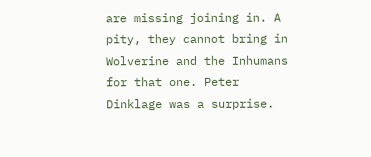are missing joining in. A pity, they cannot bring in Wolverine and the Inhumans for that one. Peter Dinklage was a surprise.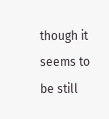though it seems to be still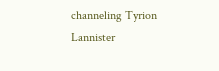channeling Tyrion Lannister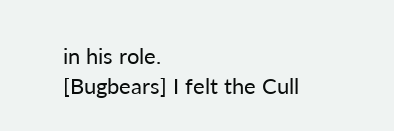in his role.
[Bugbears] I felt the Cull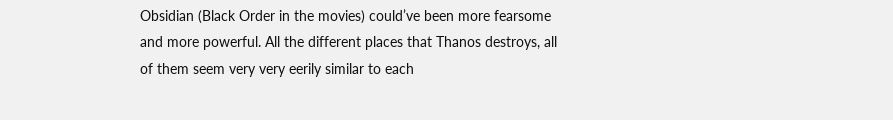Obsidian (Black Order in the movies) could’ve been more fearsome and more powerful. All the different places that Thanos destroys, all of them seem very very eerily similar to each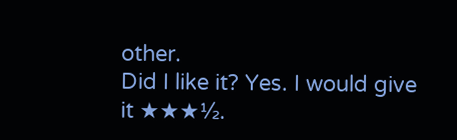other.
Did I like it? Yes. I would give it ★★★½.